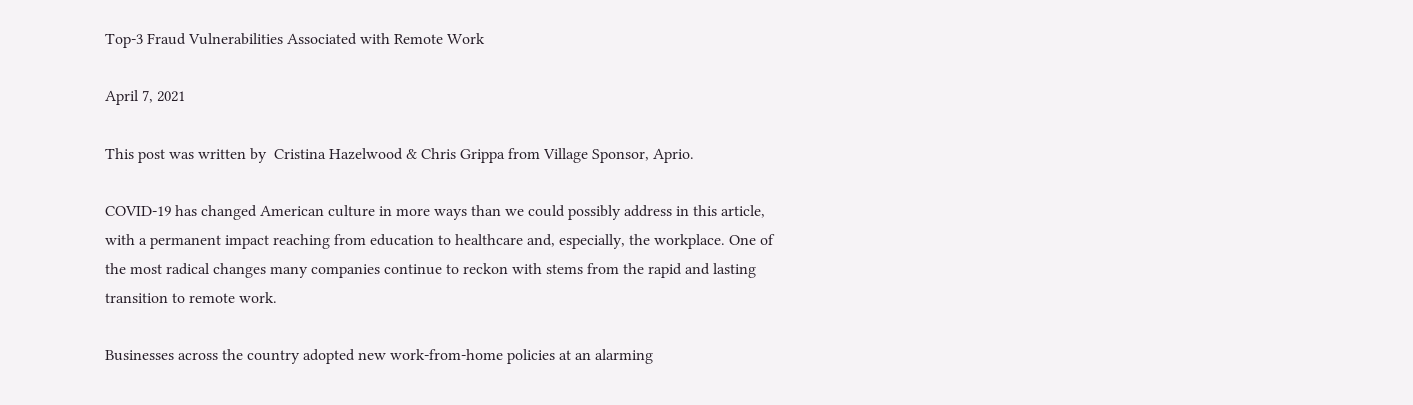Top-3 Fraud Vulnerabilities Associated with Remote Work

April 7, 2021

This post was written by  Cristina Hazelwood & Chris Grippa from Village Sponsor, Aprio.

COVID-19 has changed American culture in more ways than we could possibly address in this article, with a permanent impact reaching from education to healthcare and, especially, the workplace. One of the most radical changes many companies continue to reckon with stems from the rapid and lasting transition to remote work.

Businesses across the country adopted new work-from-home policies at an alarming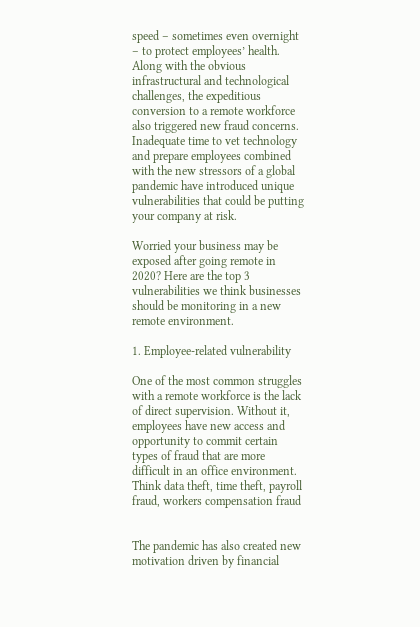speed – sometimes even overnight – to protect employees’ health. Along with the obvious infrastructural and technological challenges, the expeditious conversion to a remote workforce also triggered new fraud concerns. Inadequate time to vet technology and prepare employees combined with the new stressors of a global pandemic have introduced unique vulnerabilities that could be putting your company at risk.

Worried your business may be exposed after going remote in 2020? Here are the top 3 vulnerabilities we think businesses should be monitoring in a new remote environment.

1. Employee-related vulnerability

One of the most common struggles with a remote workforce is the lack of direct supervision. Without it, employees have new access and opportunity to commit certain types of fraud that are more difficult in an office environment. Think data theft, time theft, payroll fraud, workers compensation fraud


The pandemic has also created new motivation driven by financial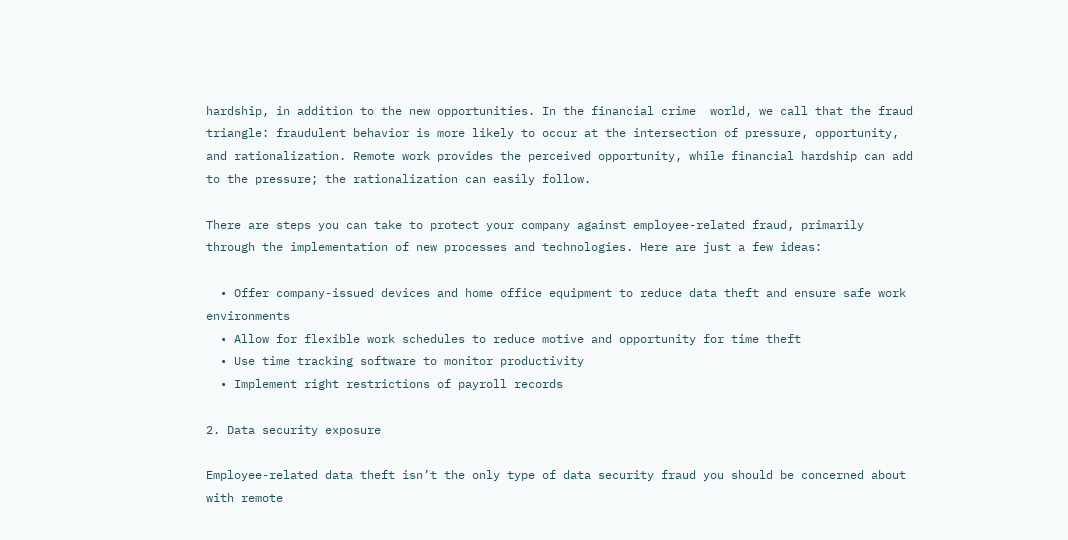hardship, in addition to the new opportunities. In the financial crime  world, we call that the fraud triangle: fraudulent behavior is more likely to occur at the intersection of pressure, opportunity, and rationalization. Remote work provides the perceived opportunity, while financial hardship can add to the pressure; the rationalization can easily follow.

There are steps you can take to protect your company against employee-related fraud, primarily through the implementation of new processes and technologies. Here are just a few ideas:

  • Offer company-issued devices and home office equipment to reduce data theft and ensure safe work environments
  • Allow for flexible work schedules to reduce motive and opportunity for time theft
  • Use time tracking software to monitor productivity
  • Implement right restrictions of payroll records

2. Data security exposure

Employee-related data theft isn’t the only type of data security fraud you should be concerned about with remote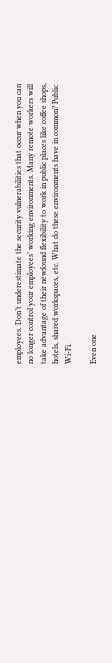employees. Don’t underestimate the security vulnerabilities that occur when you can no longer control your employees’ working environments. Many remote workers will take advantage of their newfound flexibility to work in public places like coffee shops, hotels, shared workspaces, etc. What do these environments have in common? Public Wi-Fi.

Even one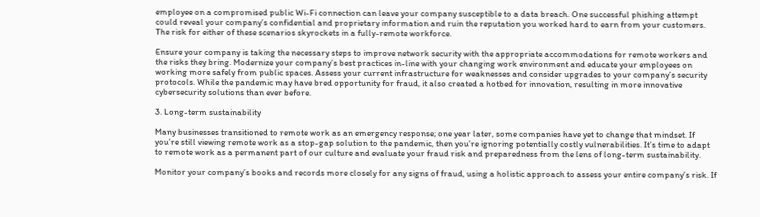employee on a compromised public Wi-Fi connection can leave your company susceptible to a data breach. One successful phishing attempt could reveal your company’s confidential and proprietary information and ruin the reputation you worked hard to earn from your customers. The risk for either of these scenarios skyrockets in a fully-remote workforce.

Ensure your company is taking the necessary steps to improve network security with the appropriate accommodations for remote workers and the risks they bring. Modernize your company’s best practices in-line with your changing work environment and educate your employees on working more safely from public spaces. Assess your current infrastructure for weaknesses and consider upgrades to your company’s security protocols. While the pandemic may have bred opportunity for fraud, it also created a hotbed for innovation, resulting in more innovative cybersecurity solutions than ever before.

3. Long-term sustainability

Many businesses transitioned to remote work as an emergency response; one year later, some companies have yet to change that mindset. If you’re still viewing remote work as a stop-gap solution to the pandemic, then you’re ignoring potentially costly vulnerabilities. It’s time to adapt to remote work as a permanent part of our culture and evaluate your fraud risk and preparedness from the lens of long-term sustainability.

Monitor your company’s books and records more closely for any signs of fraud, using a holistic approach to assess your entire company’s risk. If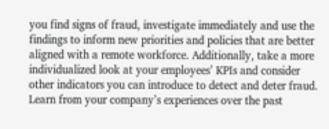you find signs of fraud, investigate immediately and use the findings to inform new priorities and policies that are better aligned with a remote workforce. Additionally, take a more individualized look at your employees’ KPIs and consider other indicators you can introduce to detect and deter fraud. Learn from your company’s experiences over the past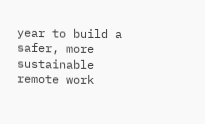year to build a safer, more sustainable remote work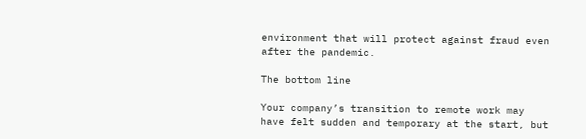environment that will protect against fraud even after the pandemic.

The bottom line

Your company’s transition to remote work may have felt sudden and temporary at the start, but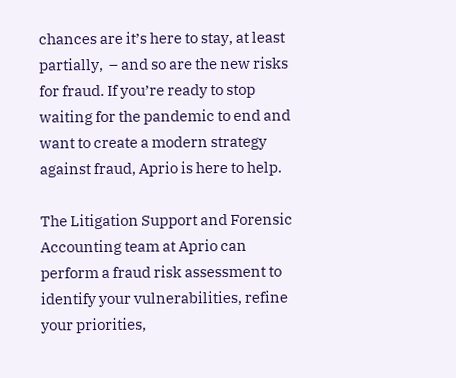chances are it’s here to stay, at least partially,  – and so are the new risks for fraud. If you’re ready to stop waiting for the pandemic to end and want to create a modern strategy against fraud, Aprio is here to help.

The Litigation Support and Forensic Accounting team at Aprio can perform a fraud risk assessment to identify your vulnerabilities, refine your priorities,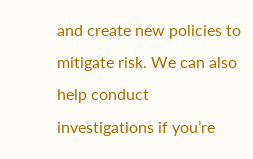and create new policies to mitigate risk. We can also help conduct investigations if you’re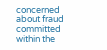concerned about fraud committed within the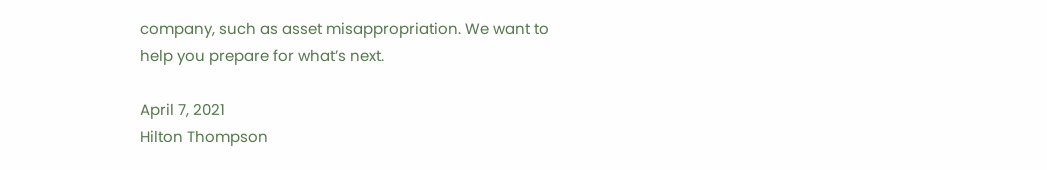company, such as asset misappropriation. We want to help you prepare for what’s next.

April 7, 2021
Hilton Thompson